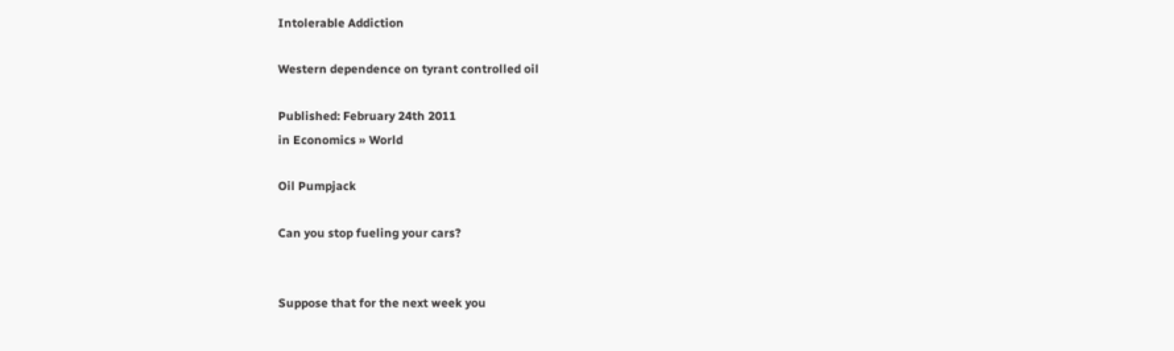Intolerable Addiction

Western dependence on tyrant controlled oil

Published: February 24th 2011
in Economics » World

Oil Pumpjack

Can you stop fueling your cars?


Suppose that for the next week you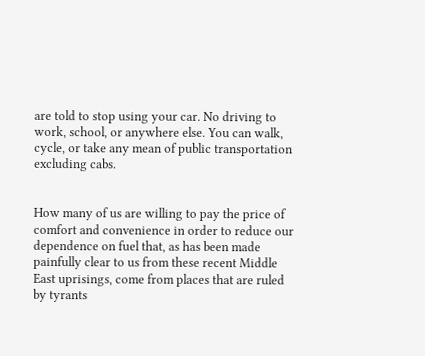are told to stop using your car. No driving to work, school, or anywhere else. You can walk, cycle, or take any mean of public transportation excluding cabs.


How many of us are willing to pay the price of comfort and convenience in order to reduce our dependence on fuel that, as has been made painfully clear to us from these recent Middle East uprisings, come from places that are ruled by tyrants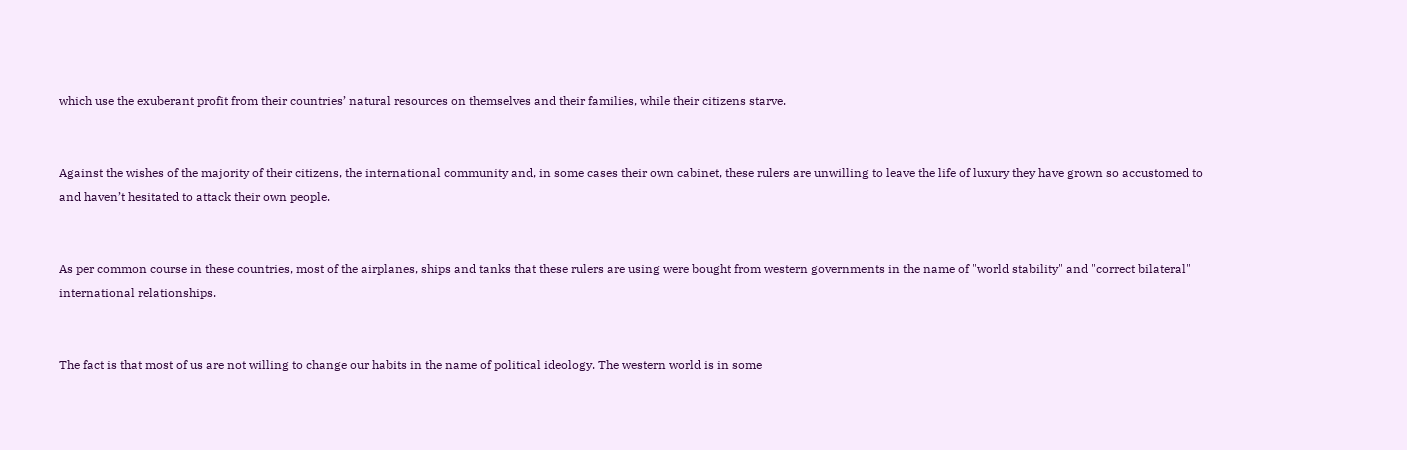which use the exuberant profit from their countries’ natural resources on themselves and their families, while their citizens starve.


Against the wishes of the majority of their citizens, the international community and, in some cases their own cabinet, these rulers are unwilling to leave the life of luxury they have grown so accustomed to and haven’t hesitated to attack their own people.


As per common course in these countries, most of the airplanes, ships and tanks that these rulers are using were bought from western governments in the name of "world stability" and "correct bilateral" international relationships.


The fact is that most of us are not willing to change our habits in the name of political ideology. The western world is in some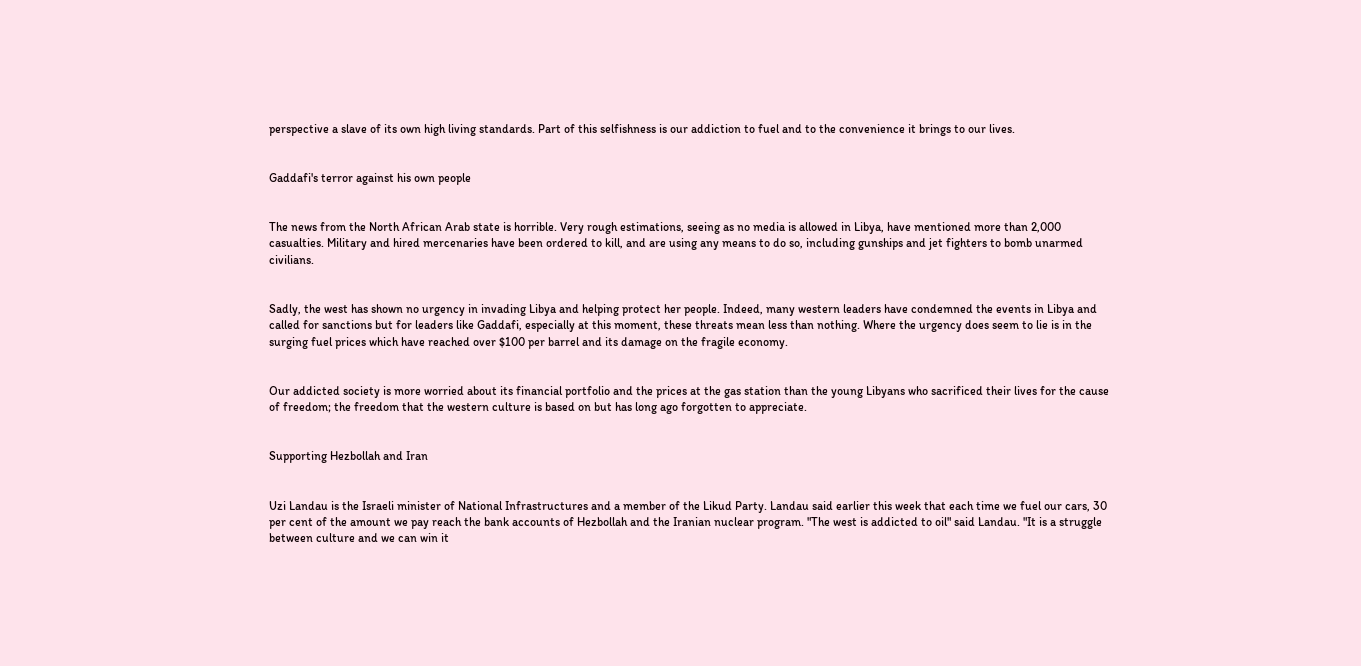perspective a slave of its own high living standards. Part of this selfishness is our addiction to fuel and to the convenience it brings to our lives.


Gaddafi's terror against his own people


The news from the North African Arab state is horrible. Very rough estimations, seeing as no media is allowed in Libya, have mentioned more than 2,000 casualties. Military and hired mercenaries have been ordered to kill, and are using any means to do so, including gunships and jet fighters to bomb unarmed civilians.


Sadly, the west has shown no urgency in invading Libya and helping protect her people. Indeed, many western leaders have condemned the events in Libya and called for sanctions but for leaders like Gaddafi, especially at this moment, these threats mean less than nothing. Where the urgency does seem to lie is in the surging fuel prices which have reached over $100 per barrel and its damage on the fragile economy.


Our addicted society is more worried about its financial portfolio and the prices at the gas station than the young Libyans who sacrificed their lives for the cause of freedom; the freedom that the western culture is based on but has long ago forgotten to appreciate.


Supporting Hezbollah and Iran


Uzi Landau is the Israeli minister of National Infrastructures and a member of the Likud Party. Landau said earlier this week that each time we fuel our cars, 30 per cent of the amount we pay reach the bank accounts of Hezbollah and the Iranian nuclear program. "The west is addicted to oil" said Landau. "It is a struggle between culture and we can win it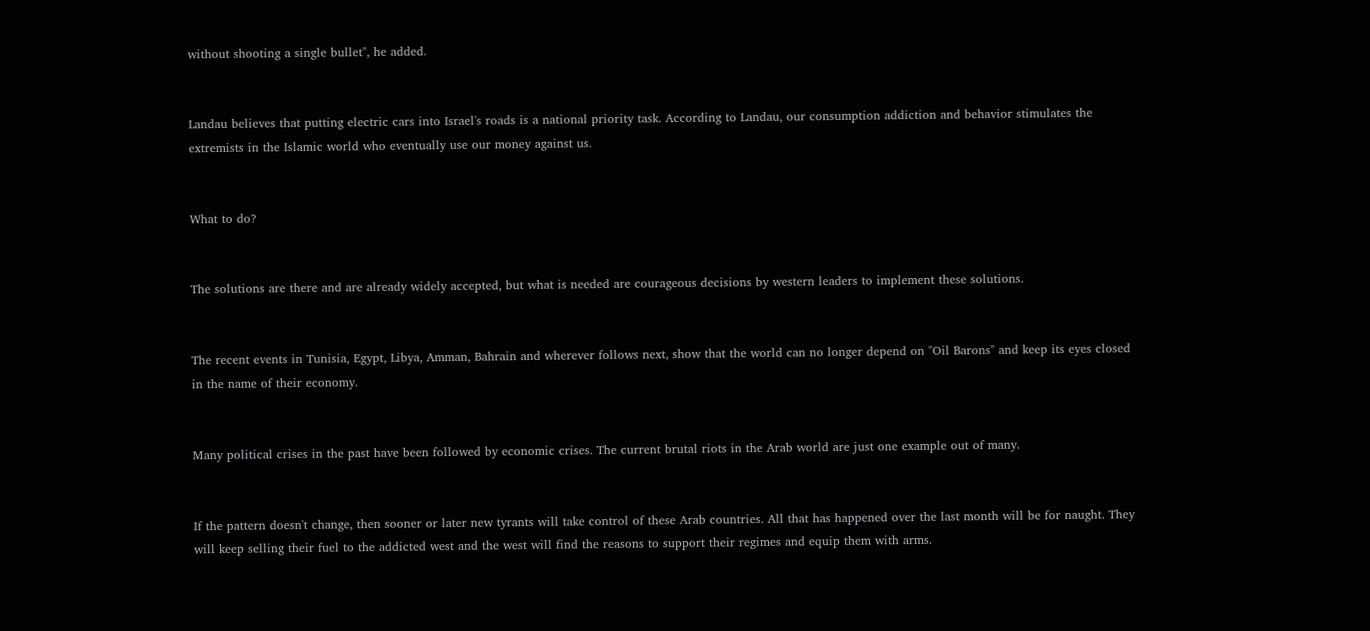without shooting a single bullet", he added.


Landau believes that putting electric cars into Israel's roads is a national priority task. According to Landau, our consumption addiction and behavior stimulates the extremists in the Islamic world who eventually use our money against us.


What to do?


The solutions are there and are already widely accepted, but what is needed are courageous decisions by western leaders to implement these solutions.


The recent events in Tunisia, Egypt, Libya, Amman, Bahrain and wherever follows next, show that the world can no longer depend on "Oil Barons" and keep its eyes closed in the name of their economy.


Many political crises in the past have been followed by economic crises. The current brutal riots in the Arab world are just one example out of many.


If the pattern doesn't change, then sooner or later new tyrants will take control of these Arab countries. All that has happened over the last month will be for naught. They will keep selling their fuel to the addicted west and the west will find the reasons to support their regimes and equip them with arms.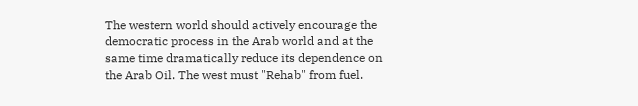The western world should actively encourage the democratic process in the Arab world and at the same time dramatically reduce its dependence on the Arab Oil. The west must "Rehab" from fuel.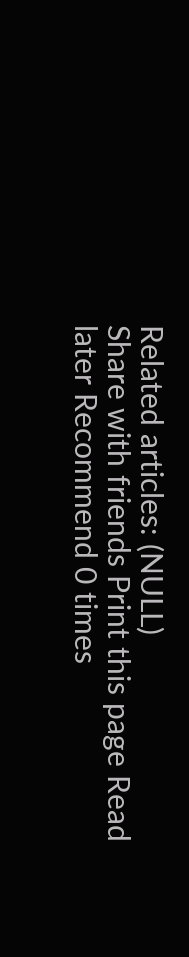Related articles: (NULL)
Share with friends Print this page Read later Recommend 0 times